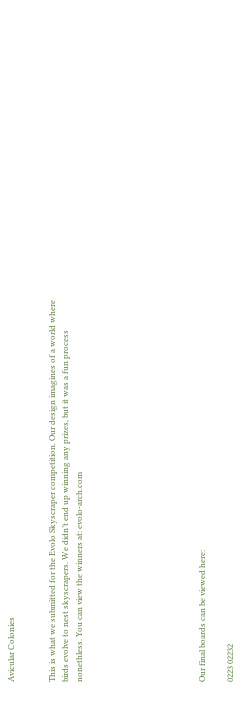Avicular Colonies


This is what we submitted for the Evolo Skyscraper competition. Our design imagines of a world where birds evolve to nest skyscrapers. We didn’t end up winning any prizes, but it was a fun process nonethless. You can view the winners at: evolo-arch.com








Our final boards can be viewed here:

0223 02232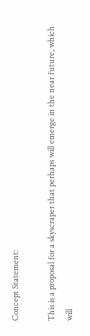Concept Statement:

This is a proposal for a skyscraper that perhaps will emerge in the near future, which will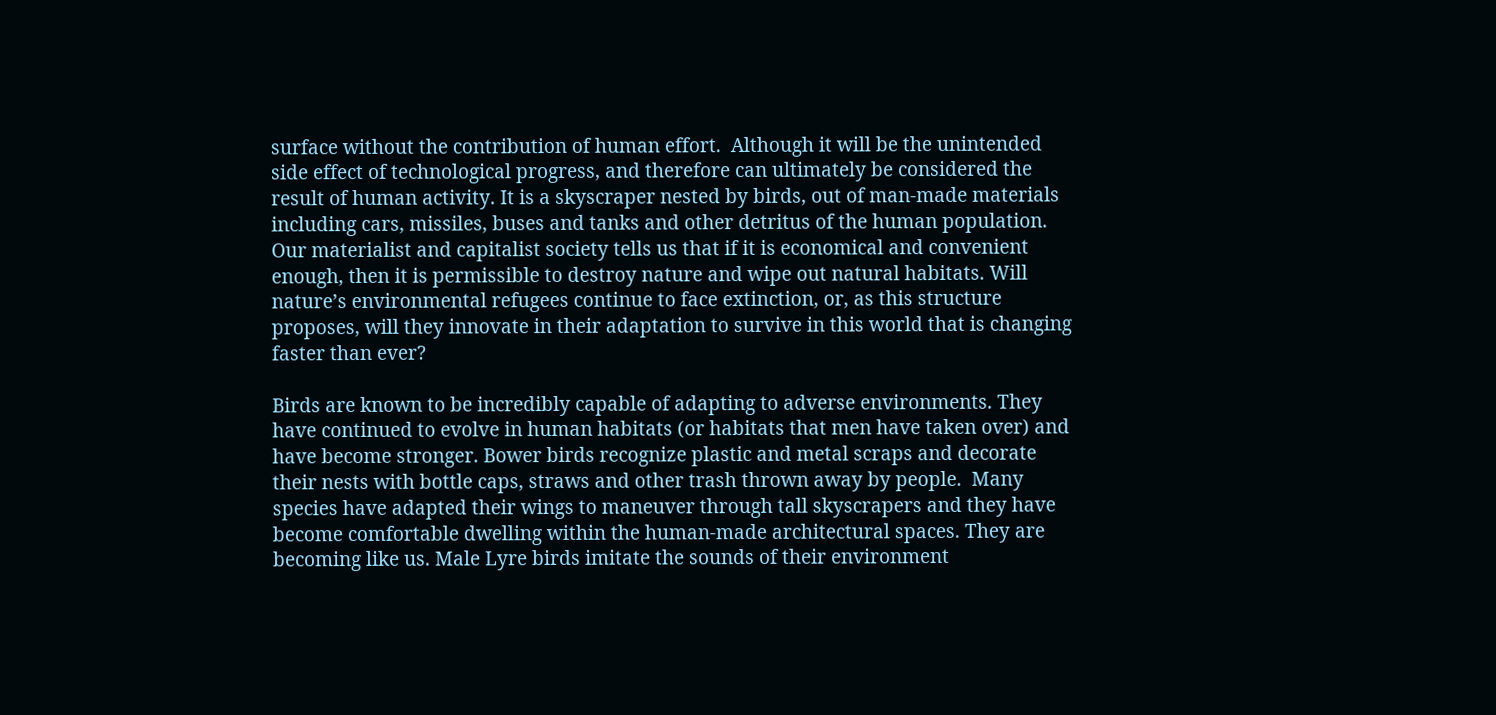surface without the contribution of human effort.  Although it will be the unintended side effect of technological progress, and therefore can ultimately be considered the result of human activity. It is a skyscraper nested by birds, out of man-made materials including cars, missiles, buses and tanks and other detritus of the human population. Our materialist and capitalist society tells us that if it is economical and convenient enough, then it is permissible to destroy nature and wipe out natural habitats. Will nature’s environmental refugees continue to face extinction, or, as this structure proposes, will they innovate in their adaptation to survive in this world that is changing faster than ever?

Birds are known to be incredibly capable of adapting to adverse environments. They have continued to evolve in human habitats (or habitats that men have taken over) and have become stronger. Bower birds recognize plastic and metal scraps and decorate their nests with bottle caps, straws and other trash thrown away by people.  Many species have adapted their wings to maneuver through tall skyscrapers and they have become comfortable dwelling within the human-made architectural spaces. They are becoming like us. Male Lyre birds imitate the sounds of their environment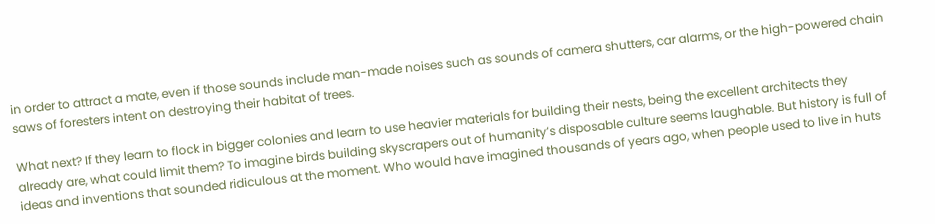in order to attract a mate, even if those sounds include man-made noises such as sounds of camera shutters, car alarms, or the high-powered chain saws of foresters intent on destroying their habitat of trees.

What next? If they learn to flock in bigger colonies and learn to use heavier materials for building their nests, being the excellent architects they already are, what could limit them? To imagine birds building skyscrapers out of humanity’s disposable culture seems laughable. But history is full of ideas and inventions that sounded ridiculous at the moment. Who would have imagined thousands of years ago, when people used to live in huts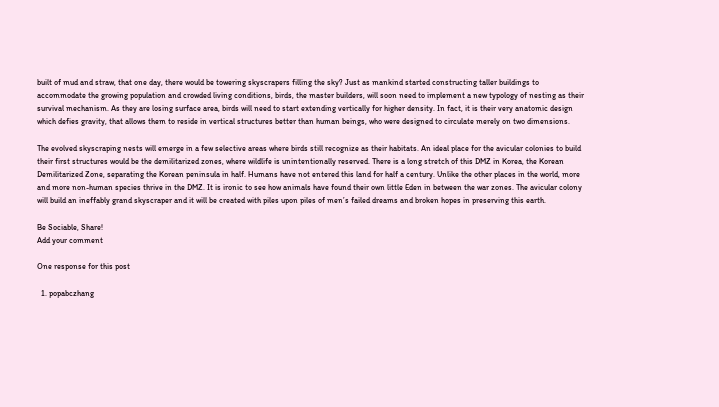built of mud and straw, that one day, there would be towering skyscrapers filling the sky? Just as mankind started constructing taller buildings to accommodate the growing population and crowded living conditions, birds, the master builders, will soon need to implement a new typology of nesting as their survival mechanism. As they are losing surface area, birds will need to start extending vertically for higher density. In fact, it is their very anatomic design which defies gravity, that allows them to reside in vertical structures better than human beings, who were designed to circulate merely on two dimensions.

The evolved skyscraping nests will emerge in a few selective areas where birds still recognize as their habitats. An ideal place for the avicular colonies to build their first structures would be the demilitarized zones, where wildlife is unintentionally reserved. There is a long stretch of this DMZ in Korea, the Korean Demilitarized Zone, separating the Korean peninsula in half. Humans have not entered this land for half a century. Unlike the other places in the world, more and more non-human species thrive in the DMZ. It is ironic to see how animals have found their own little Eden in between the war zones. The avicular colony will build an ineffably grand skyscraper and it will be created with piles upon piles of men’s failed dreams and broken hopes in preserving this earth.

Be Sociable, Share!
Add your comment

One response for this post

  1. popabczhang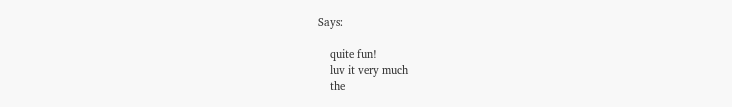Says:

    quite fun!
    luv it very much
    the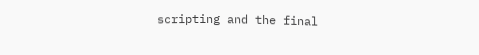scripting and the final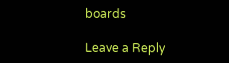boards

Leave a Reply